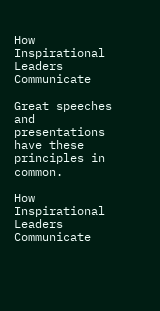How Inspirational Leaders Communicate

Great speeches and presentations have these principles in common.

How Inspirational Leaders Communicate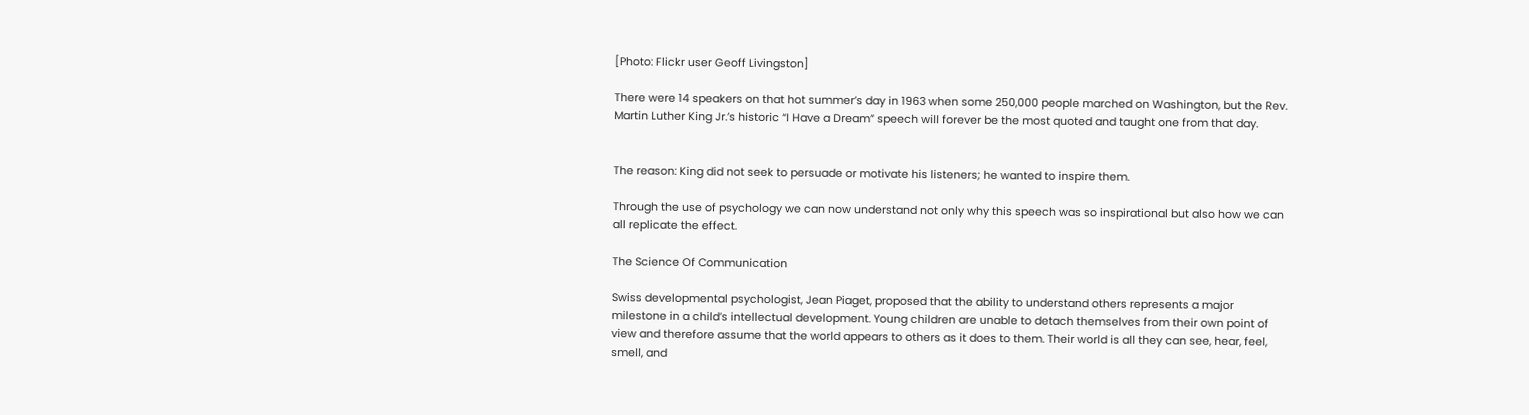[Photo: Flickr user Geoff Livingston]

There were 14 speakers on that hot summer’s day in 1963 when some 250,000 people marched on Washington, but the Rev. Martin Luther King Jr.’s historic “I Have a Dream” speech will forever be the most quoted and taught one from that day.


The reason: King did not seek to persuade or motivate his listeners; he wanted to inspire them.

Through the use of psychology we can now understand not only why this speech was so inspirational but also how we can all replicate the effect.

The Science Of Communication

Swiss developmental psychologist, Jean Piaget, proposed that the ability to understand others represents a major milestone in a child’s intellectual development. Young children are unable to detach themselves from their own point of view and therefore assume that the world appears to others as it does to them. Their world is all they can see, hear, feel, smell, and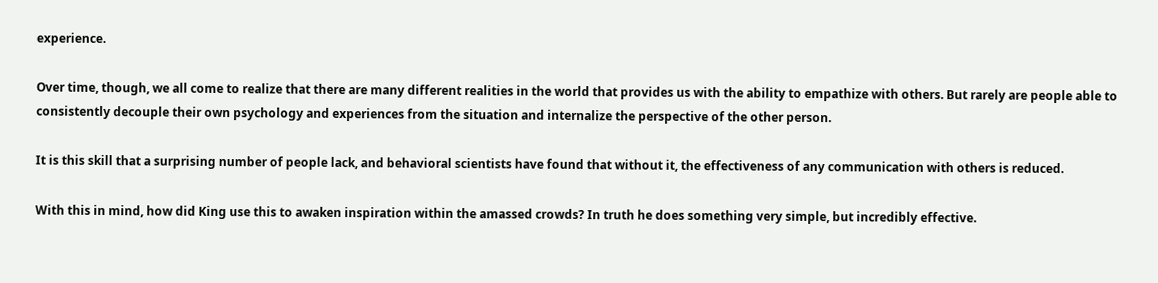experience.

Over time, though, we all come to realize that there are many different realities in the world that provides us with the ability to empathize with others. But rarely are people able to consistently decouple their own psychology and experiences from the situation and internalize the perspective of the other person.

It is this skill that a surprising number of people lack, and behavioral scientists have found that without it, the effectiveness of any communication with others is reduced.

With this in mind, how did King use this to awaken inspiration within the amassed crowds? In truth he does something very simple, but incredibly effective.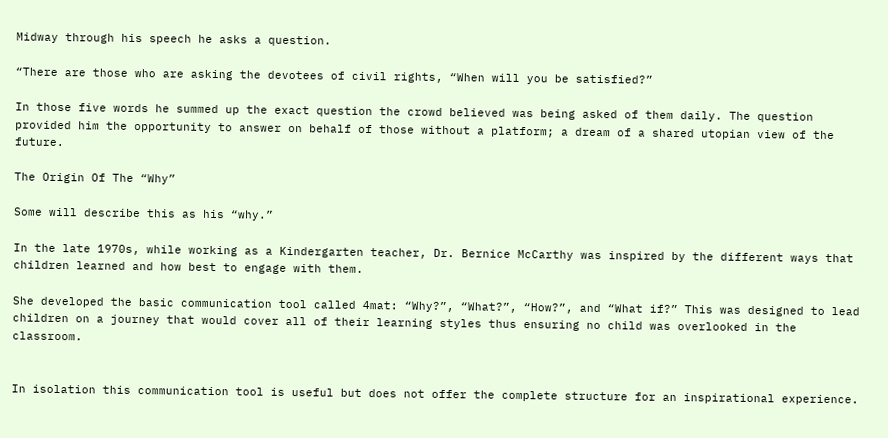Midway through his speech he asks a question.

“There are those who are asking the devotees of civil rights, “When will you be satisfied?”

In those five words he summed up the exact question the crowd believed was being asked of them daily. The question provided him the opportunity to answer on behalf of those without a platform; a dream of a shared utopian view of the future.

The Origin Of The “Why”

Some will describe this as his “why.”

In the late 1970s, while working as a Kindergarten teacher, Dr. Bernice McCarthy was inspired by the different ways that children learned and how best to engage with them.

She developed the basic communication tool called 4mat: “Why?”, “What?”, “How?”, and “What if?” This was designed to lead children on a journey that would cover all of their learning styles thus ensuring no child was overlooked in the classroom.


In isolation this communication tool is useful but does not offer the complete structure for an inspirational experience.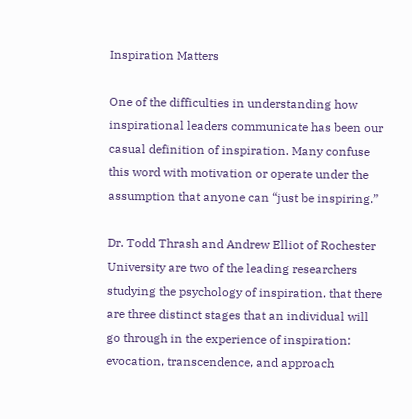Inspiration Matters

One of the difficulties in understanding how inspirational leaders communicate has been our casual definition of inspiration. Many confuse this word with motivation or operate under the assumption that anyone can “just be inspiring.”

Dr. Todd Thrash and Andrew Elliot of Rochester University are two of the leading researchers studying the psychology of inspiration. that there are three distinct stages that an individual will go through in the experience of inspiration: evocation, transcendence, and approach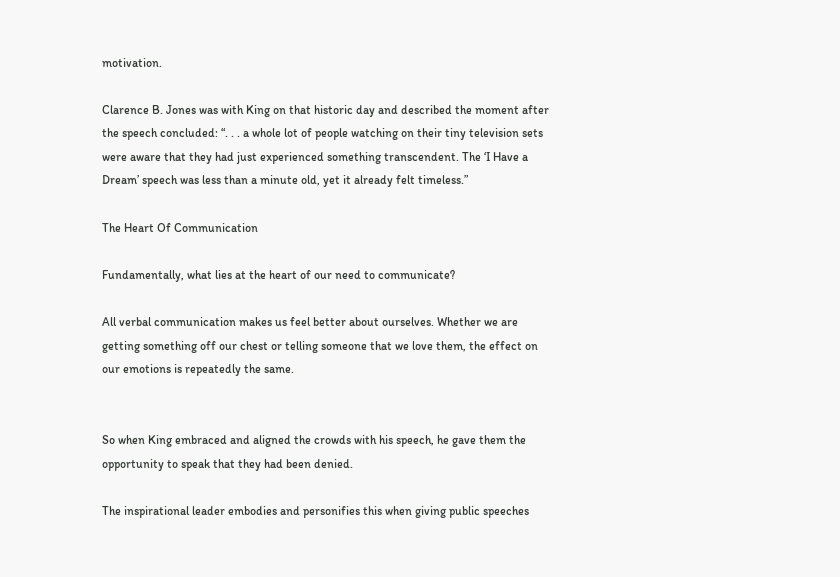motivation.

Clarence B. Jones was with King on that historic day and described the moment after the speech concluded: “. . . a whole lot of people watching on their tiny television sets were aware that they had just experienced something transcendent. The ‘I Have a Dream’ speech was less than a minute old, yet it already felt timeless.”

The Heart Of Communication

Fundamentally, what lies at the heart of our need to communicate?

All verbal communication makes us feel better about ourselves. Whether we are getting something off our chest or telling someone that we love them, the effect on our emotions is repeatedly the same.


So when King embraced and aligned the crowds with his speech, he gave them the opportunity to speak that they had been denied.

The inspirational leader embodies and personifies this when giving public speeches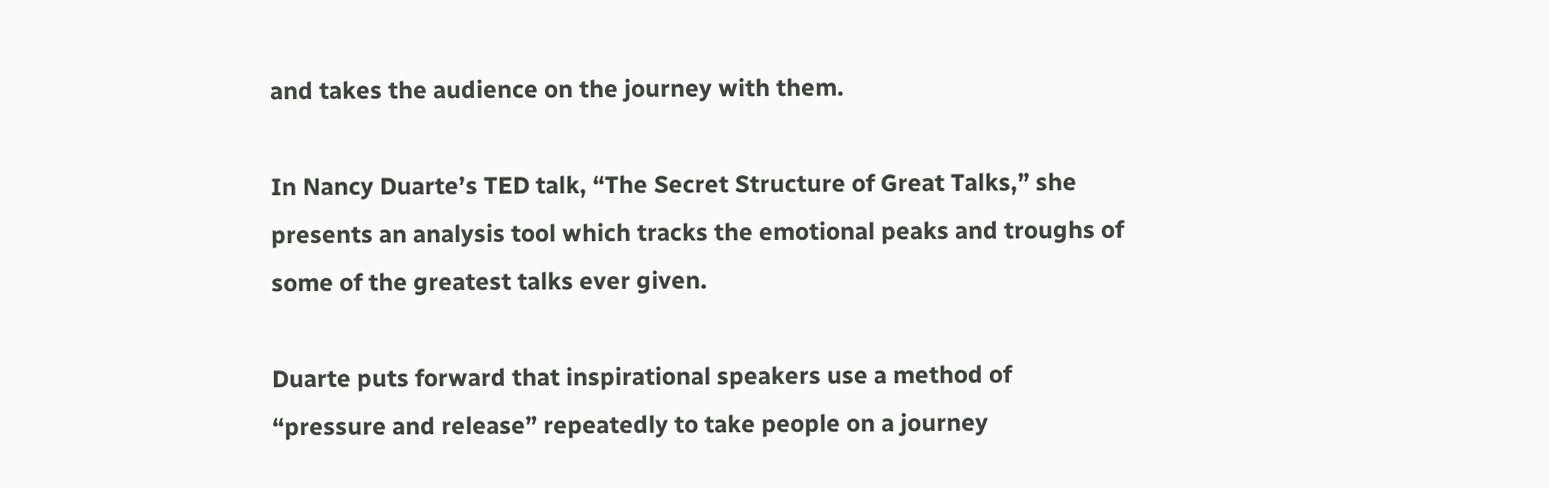and takes the audience on the journey with them.

In Nancy Duarte’s TED talk, “The Secret Structure of Great Talks,” she presents an analysis tool which tracks the emotional peaks and troughs of some of the greatest talks ever given.

Duarte puts forward that inspirational speakers use a method of “pressure and release” repeatedly to take people on a journey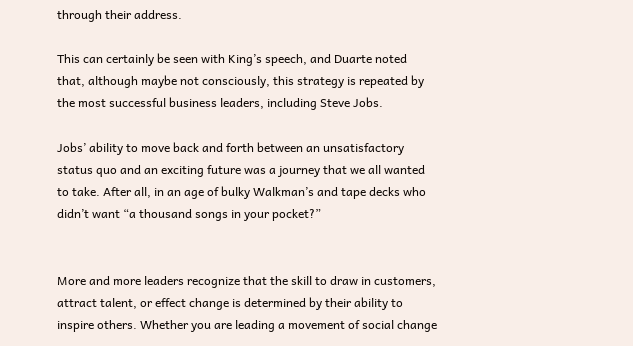through their address.

This can certainly be seen with King’s speech, and Duarte noted that, although maybe not consciously, this strategy is repeated by the most successful business leaders, including Steve Jobs.

Jobs’ ability to move back and forth between an unsatisfactory status quo and an exciting future was a journey that we all wanted to take. After all, in an age of bulky Walkman’s and tape decks who didn’t want “a thousand songs in your pocket?”


More and more leaders recognize that the skill to draw in customers, attract talent, or effect change is determined by their ability to inspire others. Whether you are leading a movement of social change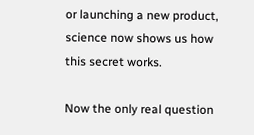or launching a new product, science now shows us how this secret works.

Now the only real question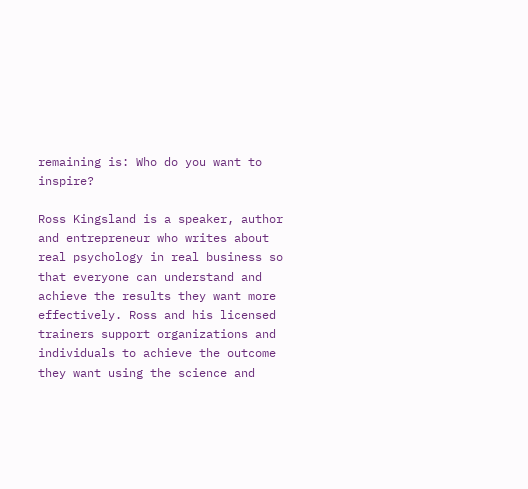remaining is: Who do you want to inspire?

Ross Kingsland is a speaker, author and entrepreneur who writes about real psychology in real business so that everyone can understand and achieve the results they want more effectively. Ross and his licensed trainers support organizations and individuals to achieve the outcome they want using the science and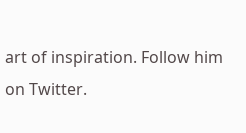art of inspiration. Follow him on Twitter.